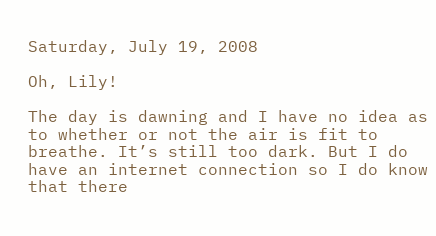Saturday, July 19, 2008

Oh, Lily!

The day is dawning and I have no idea as to whether or not the air is fit to breathe. It’s still too dark. But I do have an internet connection so I do know that there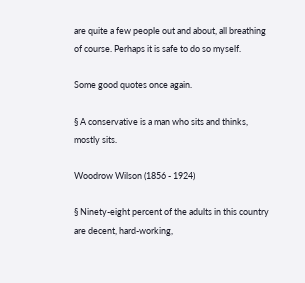are quite a few people out and about, all breathing of course. Perhaps it is safe to do so myself.

Some good quotes once again.

§ A conservative is a man who sits and thinks, mostly sits.

Woodrow Wilson (1856 - 1924)

§ Ninety-eight percent of the adults in this country are decent, hard-working,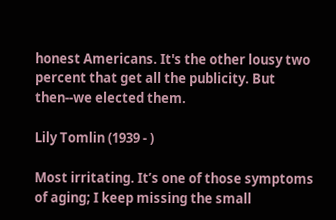honest Americans. It's the other lousy two percent that get all the publicity. But then--we elected them.

Lily Tomlin (1939 - )

Most irritating. It’s one of those symptoms of aging; I keep missing the small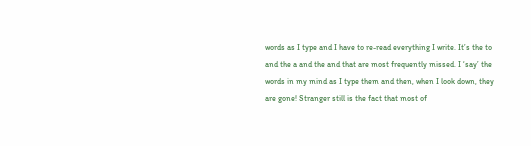words as I type and I have to re-read everything I write. It’s the to and the a and the and that are most frequently missed. I ‘say’ the words in my mind as I type them and then, when I look down, they are gone! Stranger still is the fact that most of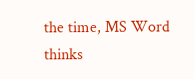the time, MS Word thinks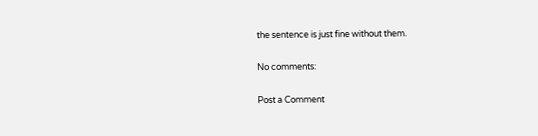the sentence is just fine without them.

No comments:

Post a Comment